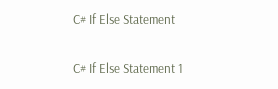C# If Else Statement

C# If Else Statement 1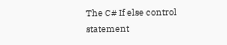The C# If else control statement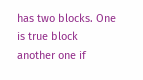has two blocks. One is true block another one if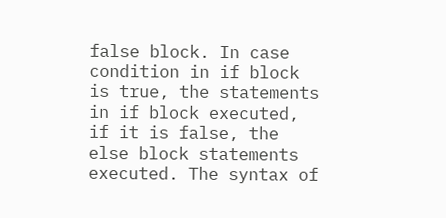false block. In case condition in if block is true, the statements in if block executed, if it is false, the else block statements executed. The syntax of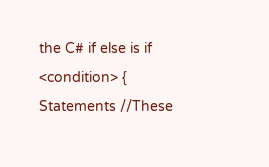the C# if else is if <condition> { Statements //These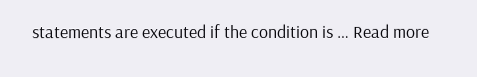statements are executed if the condition is … Read more